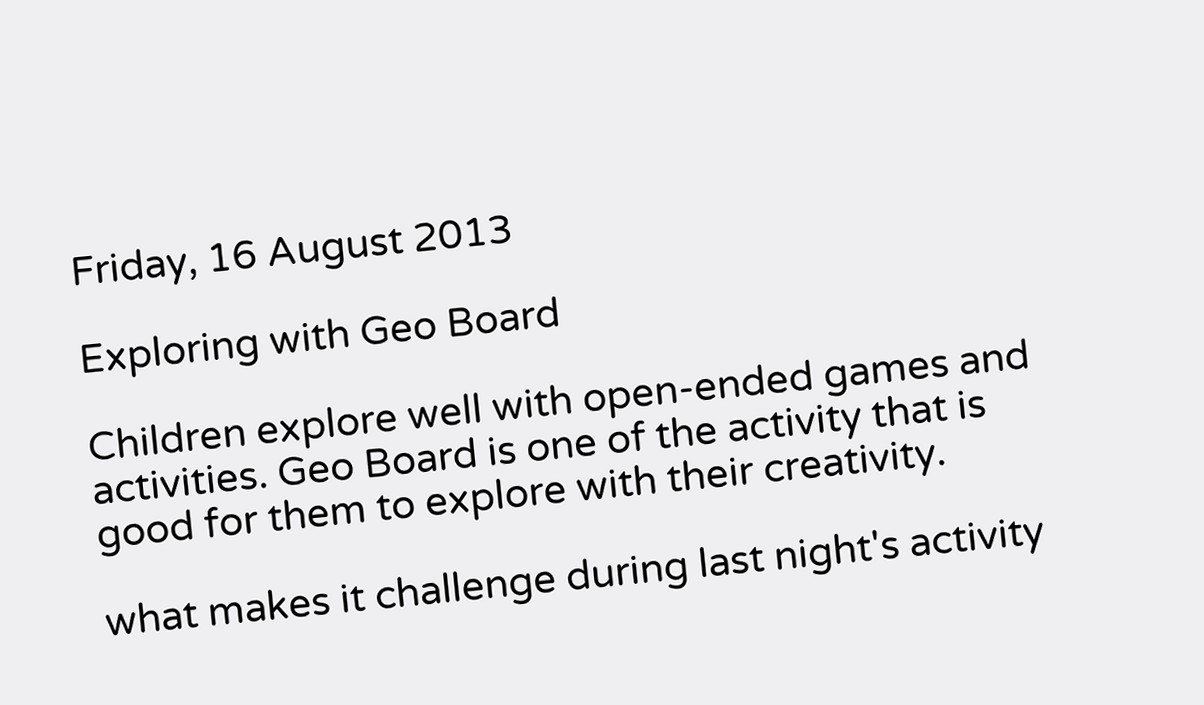Friday, 16 August 2013

Exploring with Geo Board

Children explore well with open-ended games and activities. Geo Board is one of the activity that is good for them to explore with their creativity.

what makes it challenge during last night's activity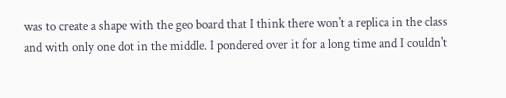was to create a shape with the geo board that I think there won't a replica in the class and with only one dot in the middle. I pondered over it for a long time and I couldn't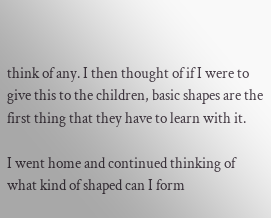think of any. I then thought of if I were to give this to the children, basic shapes are the first thing that they have to learn with it.

I went home and continued thinking of what kind of shaped can I form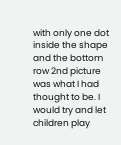with only one dot inside the shape and the bottom row 2nd picture was what I had thought to be. I would try and let children play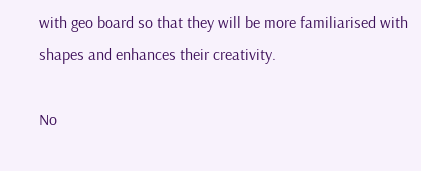with geo board so that they will be more familiarised with shapes and enhances their creativity.

No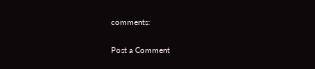comments:

Post a Comment